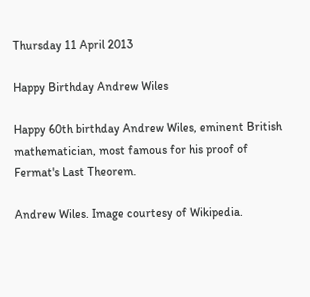Thursday 11 April 2013

Happy Birthday Andrew Wiles

Happy 60th birthday Andrew Wiles, eminent British mathematician, most famous for his proof of Fermat's Last Theorem.

Andrew Wiles. Image courtesy of Wikipedia.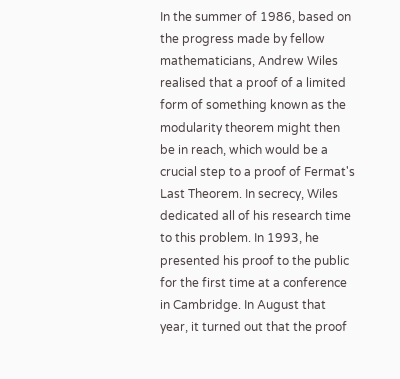In the summer of 1986, based on the progress made by fellow mathematicians, Andrew Wiles realised that a proof of a limited form of something known as the modularity theorem might then be in reach, which would be a crucial step to a proof of Fermat's Last Theorem. In secrecy, Wiles dedicated all of his research time to this problem. In 1993, he presented his proof to the public for the first time at a conference in Cambridge. In August that year, it turned out that the proof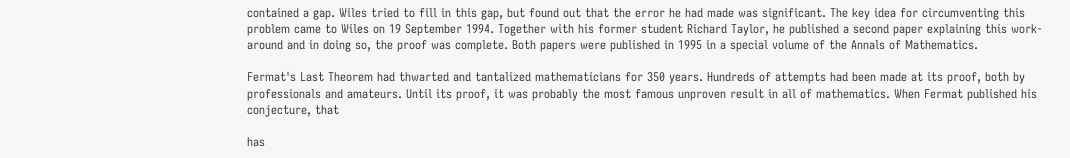contained a gap. Wiles tried to fill in this gap, but found out that the error he had made was significant. The key idea for circumventing this problem came to Wiles on 19 September 1994. Together with his former student Richard Taylor, he published a second paper explaining this work-around and in doing so, the proof was complete. Both papers were published in 1995 in a special volume of the Annals of Mathematics.

Fermat's Last Theorem had thwarted and tantalized mathematicians for 350 years. Hundreds of attempts had been made at its proof, both by professionals and amateurs. Until its proof, it was probably the most famous unproven result in all of mathematics. When Fermat published his conjecture, that

has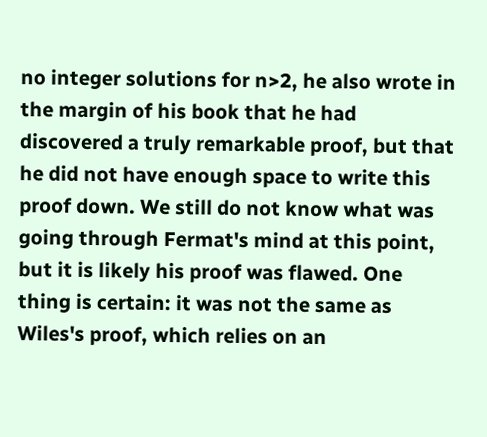no integer solutions for n>2, he also wrote in the margin of his book that he had discovered a truly remarkable proof, but that he did not have enough space to write this proof down. We still do not know what was going through Fermat's mind at this point, but it is likely his proof was flawed. One thing is certain: it was not the same as Wiles's proof, which relies on an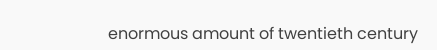enormous amount of twentieth century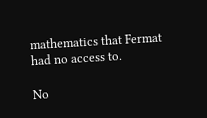mathematics that Fermat had no access to.

No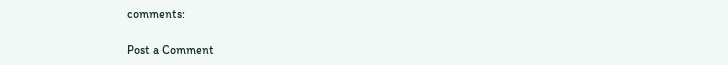comments:

Post a Comment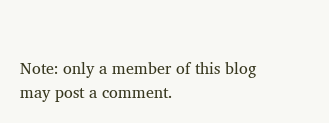Note: only a member of this blog may post a comment.